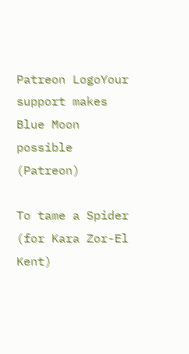Patreon LogoYour support makes Blue Moon possible (Patreon)

To tame a Spider (for Kara Zor-El Kent)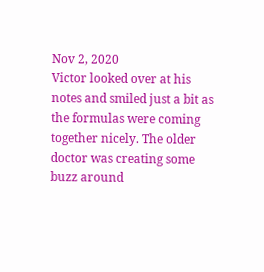Nov 2, 2020
Victor looked over at his notes and smiled just a bit as the formulas were coming together nicely. The older doctor was creating some buzz around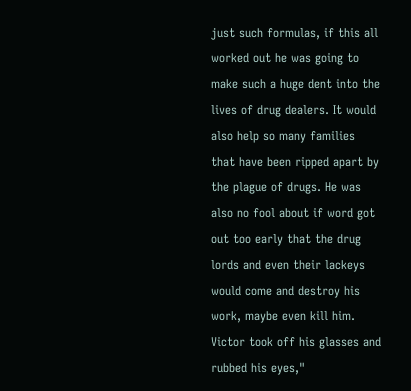just such formulas, if this all worked out he was going to make such a huge dent into the lives of drug dealers. It would also help so many families that have been ripped apart by the plague of drugs. He was also no fool about if word got out too early that the drug lords and even their lackeys would come and destroy his work, maybe even kill him. Victor took off his glasses and rubbed his eyes,"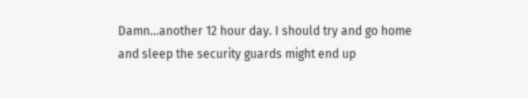Damn...another 12 hour day. I should try and go home and sleep the security guards might end up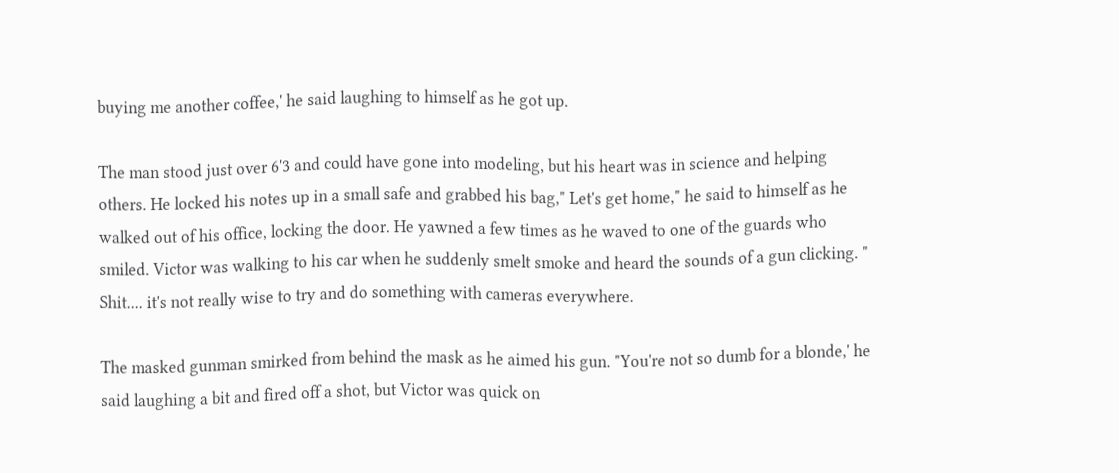buying me another coffee,' he said laughing to himself as he got up.

The man stood just over 6'3 and could have gone into modeling, but his heart was in science and helping others. He locked his notes up in a small safe and grabbed his bag," Let's get home," he said to himself as he walked out of his office, locking the door. He yawned a few times as he waved to one of the guards who smiled. Victor was walking to his car when he suddenly smelt smoke and heard the sounds of a gun clicking. " Shit.... it's not really wise to try and do something with cameras everywhere.

The masked gunman smirked from behind the mask as he aimed his gun. "You're not so dumb for a blonde,' he said laughing a bit and fired off a shot, but Victor was quick on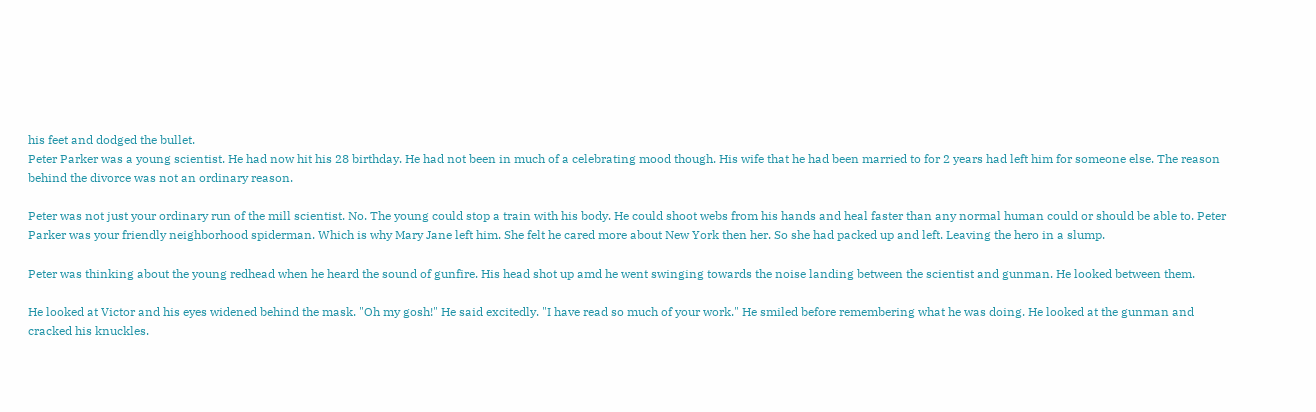his feet and dodged the bullet.
Peter Parker was a young scientist. He had now hit his 28 birthday. He had not been in much of a celebrating mood though. His wife that he had been married to for 2 years had left him for someone else. The reason behind the divorce was not an ordinary reason.

Peter was not just your ordinary run of the mill scientist. No. The young could stop a train with his body. He could shoot webs from his hands and heal faster than any normal human could or should be able to. Peter Parker was your friendly neighborhood spiderman. Which is why Mary Jane left him. She felt he cared more about New York then her. So she had packed up and left. Leaving the hero in a slump.

Peter was thinking about the young redhead when he heard the sound of gunfire. His head shot up amd he went swinging towards the noise landing between the scientist and gunman. He looked between them.

He looked at Victor and his eyes widened behind the mask. "Oh my gosh!" He said excitedly. "I have read so much of your work." He smiled before remembering what he was doing. He looked at the gunman and cracked his knuckles.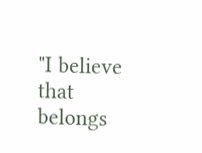"I believe that belongs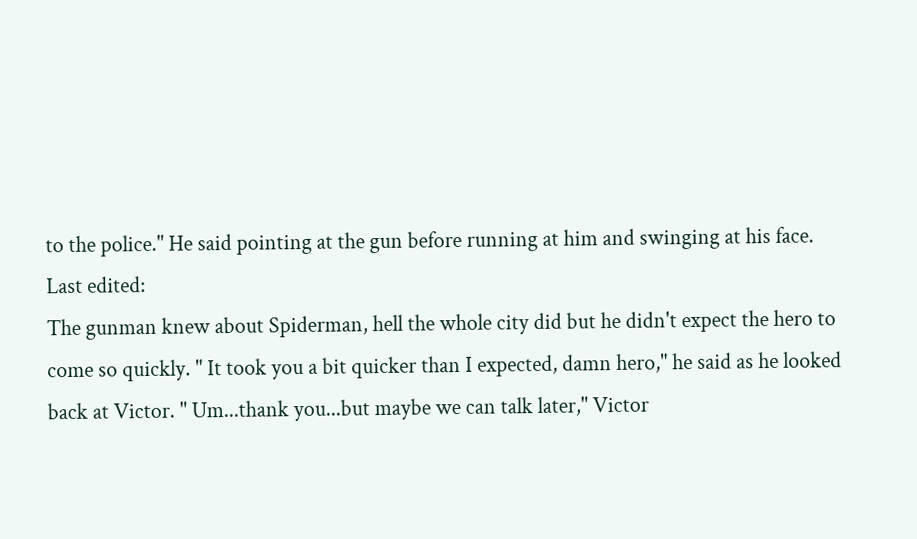to the police." He said pointing at the gun before running at him and swinging at his face.
Last edited:
The gunman knew about Spiderman, hell the whole city did but he didn't expect the hero to come so quickly. " It took you a bit quicker than I expected, damn hero," he said as he looked back at Victor. " Um...thank you...but maybe we can talk later," Victor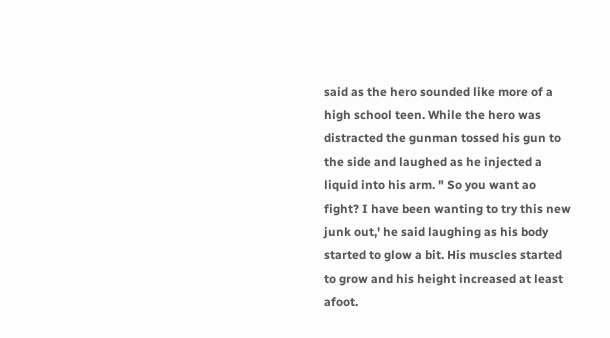said as the hero sounded like more of a high school teen. While the hero was distracted the gunman tossed his gun to the side and laughed as he injected a liquid into his arm. " So you want ao fight? I have been wanting to try this new junk out,' he said laughing as his body started to glow a bit. His muscles started to grow and his height increased at least afoot.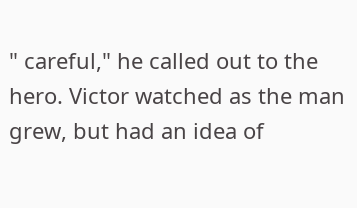" careful," he called out to the hero. Victor watched as the man grew, but had an idea of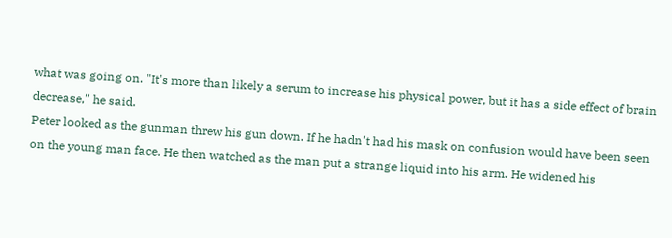what was going on. "It's more than likely a serum to increase his physical power, but it has a side effect of brain decrease," he said.
Peter looked as the gunman threw his gun down. If he hadn't had his mask on confusion would have been seen on the young man face. He then watched as the man put a strange liquid into his arm. He widened his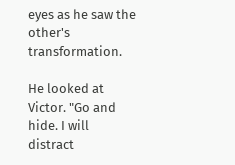eyes as he saw the other's transformation.

He looked at Victor. "Go and hide. I will distract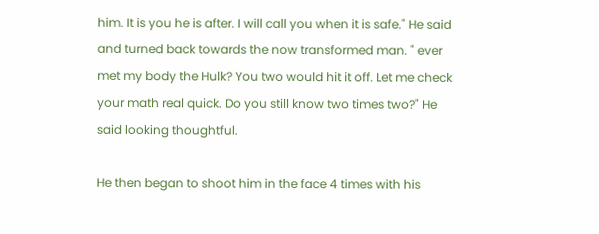him. It is you he is after. I will call you when it is safe." He said and turned back towards the now transformed man. " ever met my body the Hulk? You two would hit it off. Let me check your math real quick. Do you still know two times two?" He said looking thoughtful.

He then began to shoot him in the face 4 times with his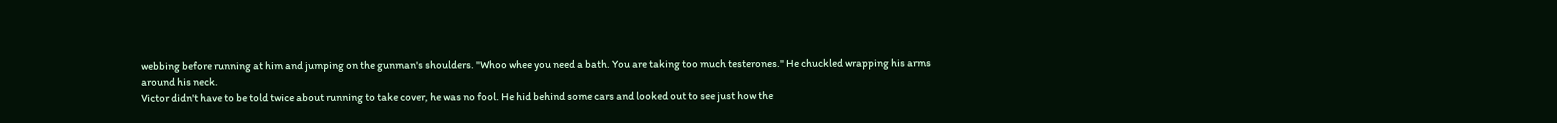webbing before running at him and jumping on the gunman's shoulders. "Whoo whee you need a bath. You are taking too much testerones." He chuckled wrapping his arms around his neck.
Victor didn't have to be told twice about running to take cover, he was no fool. He hid behind some cars and looked out to see just how the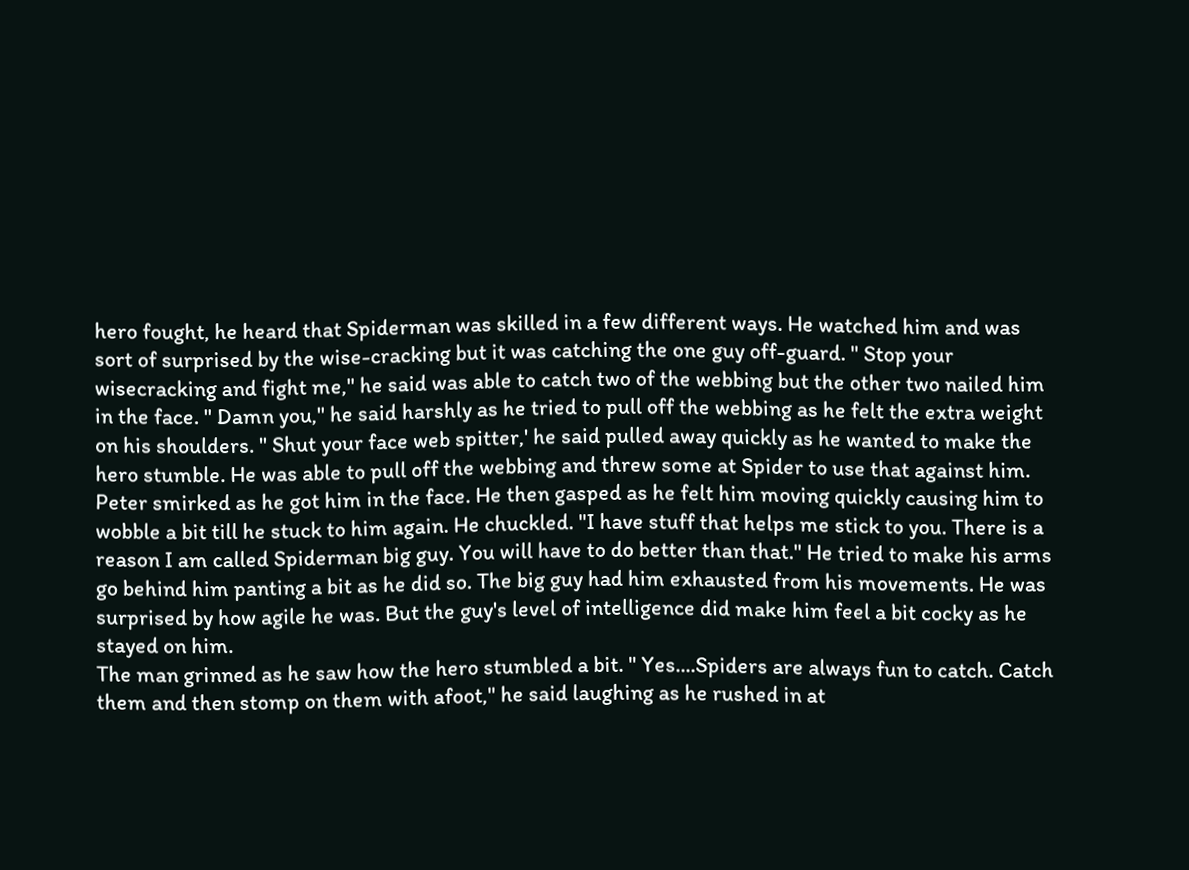hero fought, he heard that Spiderman was skilled in a few different ways. He watched him and was sort of surprised by the wise-cracking but it was catching the one guy off-guard. " Stop your wisecracking and fight me," he said was able to catch two of the webbing but the other two nailed him in the face. " Damn you," he said harshly as he tried to pull off the webbing as he felt the extra weight on his shoulders. " Shut your face web spitter,' he said pulled away quickly as he wanted to make the hero stumble. He was able to pull off the webbing and threw some at Spider to use that against him.
Peter smirked as he got him in the face. He then gasped as he felt him moving quickly causing him to wobble a bit till he stuck to him again. He chuckled. "I have stuff that helps me stick to you. There is a reason I am called Spiderman big guy. You will have to do better than that." He tried to make his arms go behind him panting a bit as he did so. The big guy had him exhausted from his movements. He was surprised by how agile he was. But the guy's level of intelligence did make him feel a bit cocky as he stayed on him.
The man grinned as he saw how the hero stumbled a bit. " Yes....Spiders are always fun to catch. Catch them and then stomp on them with afoot," he said laughing as he rushed in at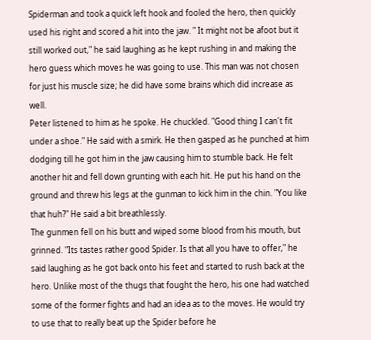Spiderman and took a quick left hook and fooled the hero, then quickly used his right and scored a hit into the jaw. " It might not be afoot but it still worked out," he said laughing as he kept rushing in and making the hero guess which moves he was going to use. This man was not chosen for just his muscle size; he did have some brains which did increase as well.
Peter listened to him as he spoke. He chuckled. "Good thing I can't fit under a shoe." He said with a smirk. He then gasped as he punched at him dodging till he got him in the jaw causing him to stumble back. He felt another hit and fell down grunting with each hit. He put his hand on the ground and threw his legs at the gunman to kick him in the chin. "You like that huh?" He said a bit breathlessly.
The gunmen fell on his butt and wiped some blood from his mouth, but grinned. "Its tastes rather good Spider. Is that all you have to offer," he said laughing as he got back onto his feet and started to rush back at the hero. Unlike most of the thugs that fought the hero, his one had watched some of the former fights and had an idea as to the moves. He would try to use that to really beat up the Spider before he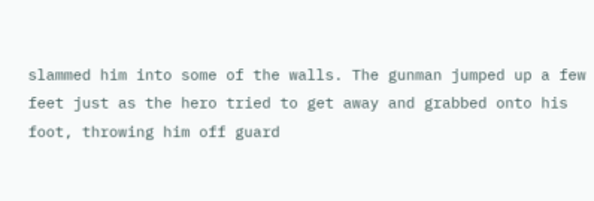slammed him into some of the walls. The gunman jumped up a few feet just as the hero tried to get away and grabbed onto his foot, throwing him off guard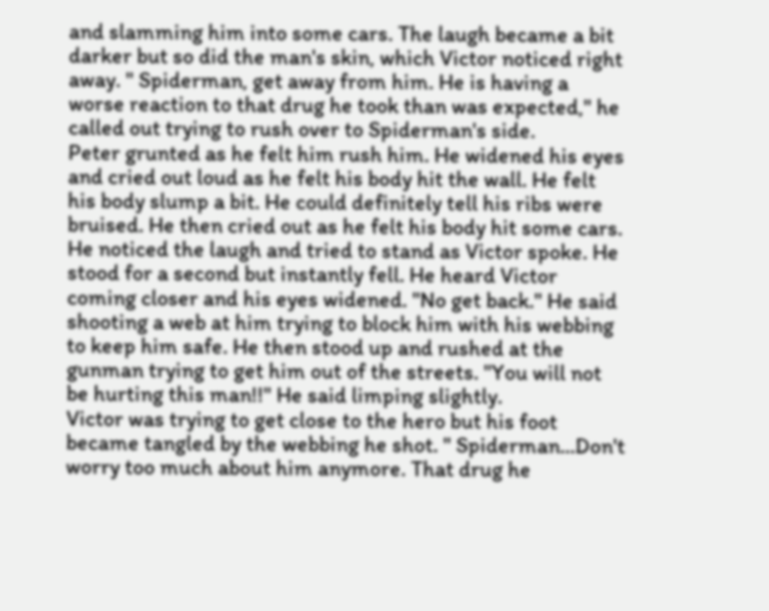and slamming him into some cars. The laugh became a bit darker but so did the man's skin, which Victor noticed right away. " Spiderman, get away from him. He is having a worse reaction to that drug he took than was expected," he called out trying to rush over to Spiderman's side.
Peter grunted as he felt him rush him. He widened his eyes and cried out loud as he felt his body hit the wall. He felt his body slump a bit. He could definitely tell his ribs were bruised. He then cried out as he felt his body hit some cars. He noticed the laugh and tried to stand as Victor spoke. He stood for a second but instantly fell. He heard Victor coming closer and his eyes widened. "No get back." He said shooting a web at him trying to block him with his webbing to keep him safe. He then stood up and rushed at the gunman trying to get him out of the streets. "You will not be hurting this man!!" He said limping slightly.
Victor was trying to get close to the hero but his foot became tangled by the webbing he shot. " Spiderman...Don't worry too much about him anymore. That drug he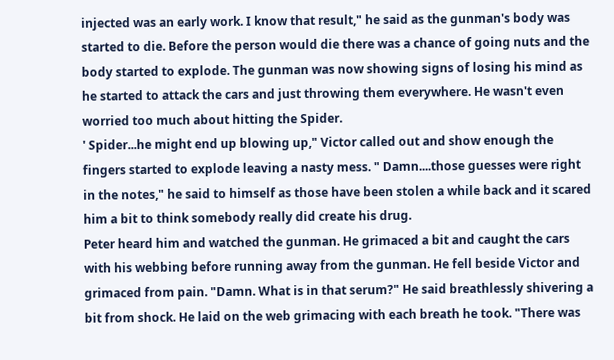injected was an early work. I know that result," he said as the gunman's body was started to die. Before the person would die there was a chance of going nuts and the body started to explode. The gunman was now showing signs of losing his mind as he started to attack the cars and just throwing them everywhere. He wasn't even worried too much about hitting the Spider.
' Spider...he might end up blowing up," Victor called out and show enough the fingers started to explode leaving a nasty mess. " Damn....those guesses were right in the notes," he said to himself as those have been stolen a while back and it scared him a bit to think somebody really did create his drug.
Peter heard him and watched the gunman. He grimaced a bit and caught the cars with his webbing before running away from the gunman. He fell beside Victor and grimaced from pain. "Damn. What is in that serum?" He said breathlessly shivering a bit from shock. He laid on the web grimacing with each breath he took. "There was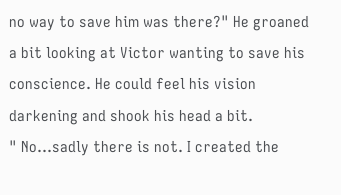no way to save him was there?" He groaned a bit looking at Victor wanting to save his conscience. He could feel his vision darkening and shook his head a bit.
" No...sadly there is not. I created the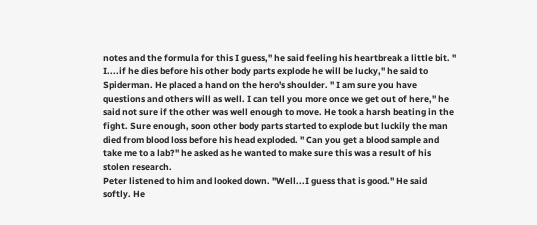notes and the formula for this I guess," he said feeling his heartbreak a little bit. " I....if he dies before his other body parts explode he will be lucky," he said to Spiderman. He placed a hand on the hero's shoulder. " I am sure you have questions and others will as well. I can tell you more once we get out of here," he said not sure if the other was well enough to move. He took a harsh beating in the fight. Sure enough, soon other body parts started to explode but luckily the man died from blood loss before his head exploded. " Can you get a blood sample and take me to a lab?" he asked as he wanted to make sure this was a result of his stolen research.
Peter listened to him and looked down. "Well...I guess that is good." He said softly. He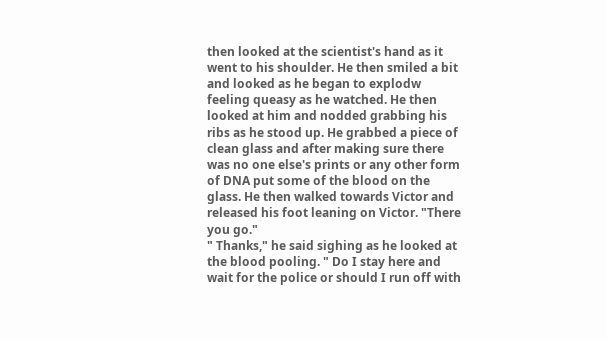then looked at the scientist's hand as it went to his shoulder. He then smiled a bit and looked as he began to explodw feeling queasy as he watched. He then looked at him and nodded grabbing his ribs as he stood up. He grabbed a piece of clean glass and after making sure there was no one else's prints or any other form of DNA put some of the blood on the glass. He then walked towards Victor and released his foot leaning on Victor. "There you go."
" Thanks," he said sighing as he looked at the blood pooling. " Do I stay here and wait for the police or should I run off with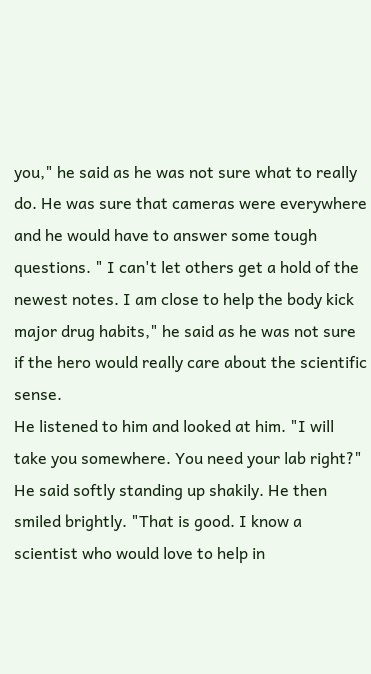you," he said as he was not sure what to really do. He was sure that cameras were everywhere and he would have to answer some tough questions. " I can't let others get a hold of the newest notes. I am close to help the body kick major drug habits," he said as he was not sure if the hero would really care about the scientific sense.
He listened to him and looked at him. "I will take you somewhere. You need your lab right?" He said softly standing up shakily. He then smiled brightly. "That is good. I know a scientist who would love to help in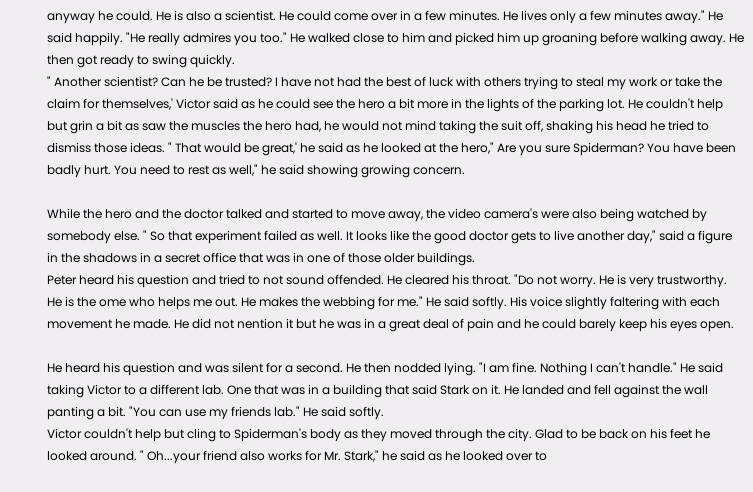anyway he could. He is also a scientist. He could come over in a few minutes. He lives only a few minutes away." He said happily. "He really admires you too." He walked close to him and picked him up groaning before walking away. He then got ready to swing quickly.
" Another scientist? Can he be trusted? I have not had the best of luck with others trying to steal my work or take the claim for themselves,' Victor said as he could see the hero a bit more in the lights of the parking lot. He couldn't help but grin a bit as saw the muscles the hero had, he would not mind taking the suit off, shaking his head he tried to dismiss those ideas. " That would be great,' he said as he looked at the hero," Are you sure Spiderman? You have been badly hurt. You need to rest as well," he said showing growing concern.

While the hero and the doctor talked and started to move away, the video camera's were also being watched by somebody else. " So that experiment failed as well. It looks like the good doctor gets to live another day," said a figure in the shadows in a secret office that was in one of those older buildings.
Peter heard his question and tried to not sound offended. He cleared his throat. "Do not worry. He is very trustworthy. He is the ome who helps me out. He makes the webbing for me." He said softly. His voice slightly faltering with each movement he made. He did not nention it but he was in a great deal of pain and he could barely keep his eyes open.

He heard his question and was silent for a second. He then nodded lying. "I am fine. Nothing I can't handle." He said taking Victor to a different lab. One that was in a building that said Stark on it. He landed and fell against the wall panting a bit. "You can use my friends lab." He said softly.
Victor couldn't help but cling to Spiderman's body as they moved through the city. Glad to be back on his feet he looked around. " Oh...your friend also works for Mr. Stark," he said as he looked over to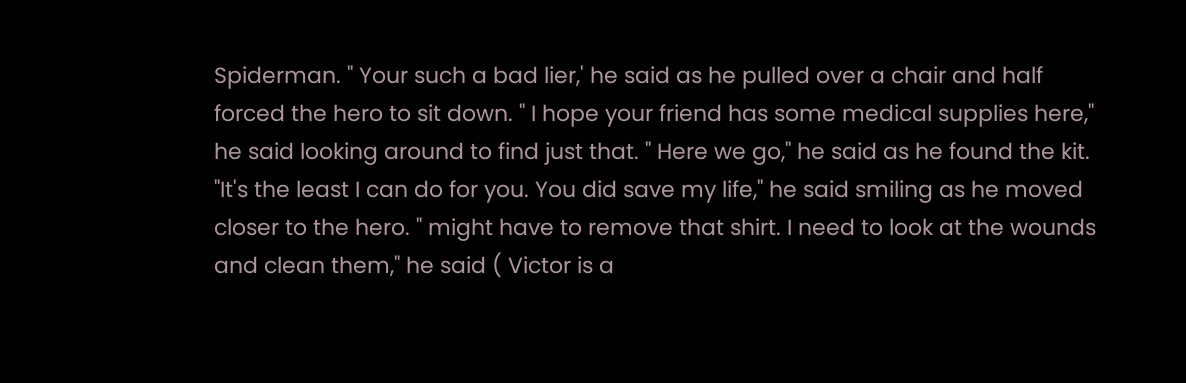Spiderman. " Your such a bad lier,' he said as he pulled over a chair and half forced the hero to sit down. " I hope your friend has some medical supplies here," he said looking around to find just that. " Here we go," he said as he found the kit. "It's the least I can do for you. You did save my life," he said smiling as he moved closer to the hero. " might have to remove that shirt. I need to look at the wounds and clean them," he said ( Victor is a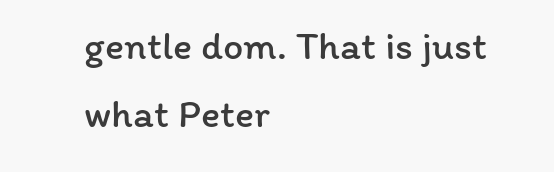gentle dom. That is just what Peter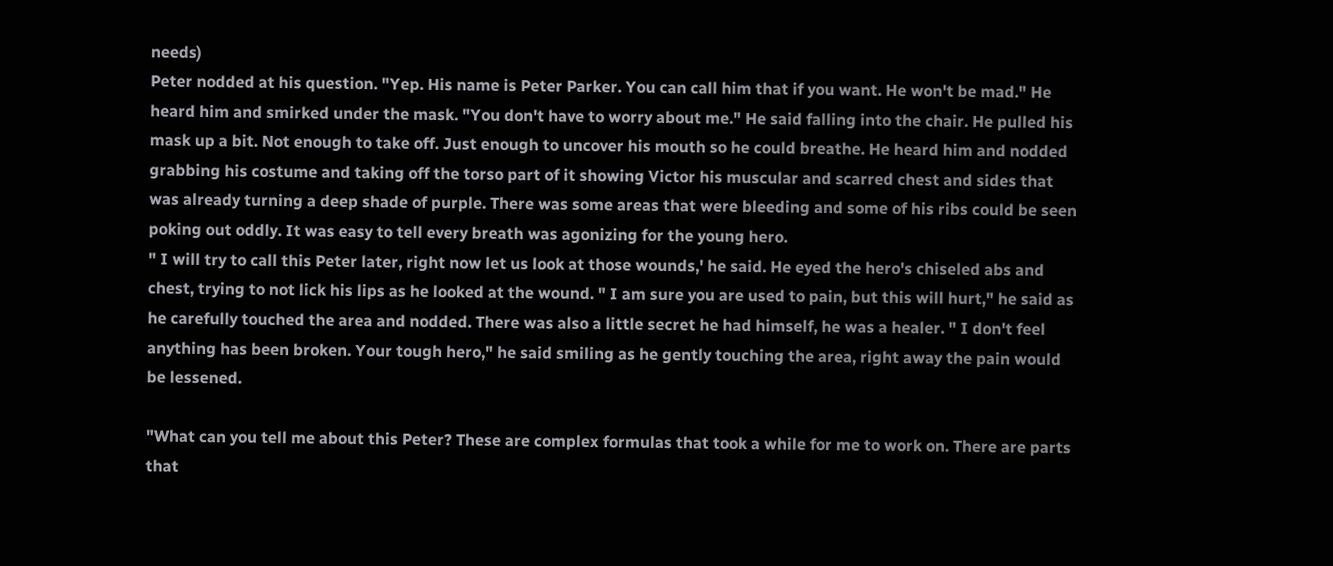needs)
Peter nodded at his question. "Yep. His name is Peter Parker. You can call him that if you want. He won't be mad." He heard him and smirked under the mask. "You don't have to worry about me." He said falling into the chair. He pulled his mask up a bit. Not enough to take off. Just enough to uncover his mouth so he could breathe. He heard him and nodded grabbing his costume and taking off the torso part of it showing Victor his muscular and scarred chest and sides that was already turning a deep shade of purple. There was some areas that were bleeding and some of his ribs could be seen poking out oddly. It was easy to tell every breath was agonizing for the young hero.
" I will try to call this Peter later, right now let us look at those wounds,' he said. He eyed the hero's chiseled abs and chest, trying to not lick his lips as he looked at the wound. " I am sure you are used to pain, but this will hurt," he said as he carefully touched the area and nodded. There was also a little secret he had himself, he was a healer. " I don't feel anything has been broken. Your tough hero," he said smiling as he gently touching the area, right away the pain would be lessened.

"What can you tell me about this Peter? These are complex formulas that took a while for me to work on. There are parts that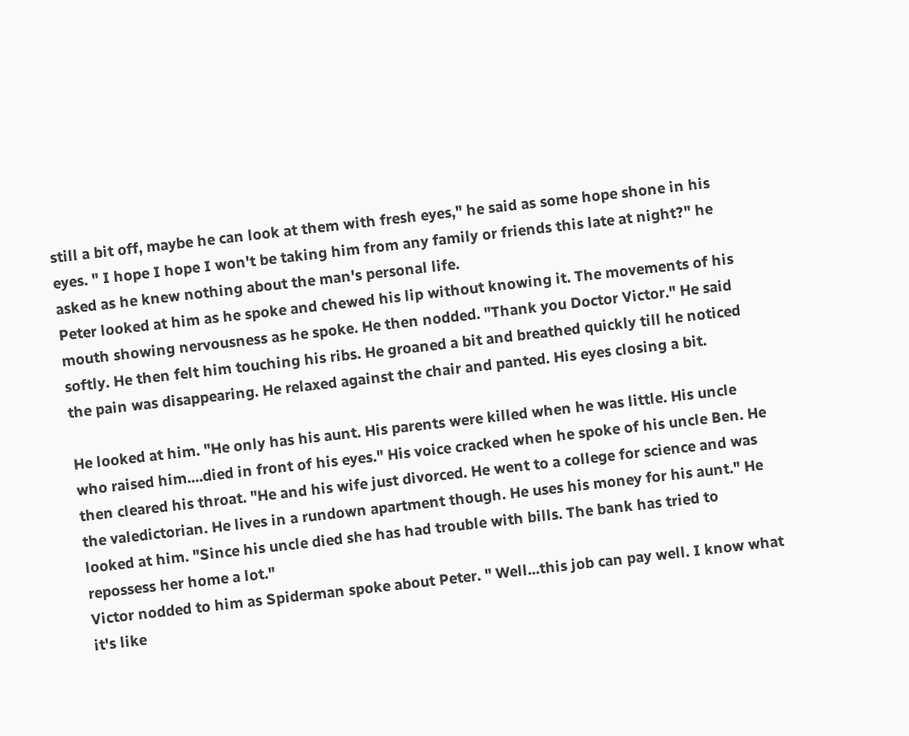still a bit off, maybe he can look at them with fresh eyes," he said as some hope shone in his eyes. " I hope I hope I won't be taking him from any family or friends this late at night?" he asked as he knew nothing about the man's personal life.
Peter looked at him as he spoke and chewed his lip without knowing it. The movements of his mouth showing nervousness as he spoke. He then nodded. "Thank you Doctor Victor." He said softly. He then felt him touching his ribs. He groaned a bit and breathed quickly till he noticed the pain was disappearing. He relaxed against the chair and panted. His eyes closing a bit.

He looked at him. "He only has his aunt. His parents were killed when he was little. His uncle who raised him....died in front of his eyes." His voice cracked when he spoke of his uncle Ben. He then cleared his throat. "He and his wife just divorced. He went to a college for science and was the valedictorian. He lives in a rundown apartment though. He uses his money for his aunt." He looked at him. "Since his uncle died she has had trouble with bills. The bank has tried to repossess her home a lot."
Victor nodded to him as Spiderman spoke about Peter. " Well...this job can pay well. I know what it's like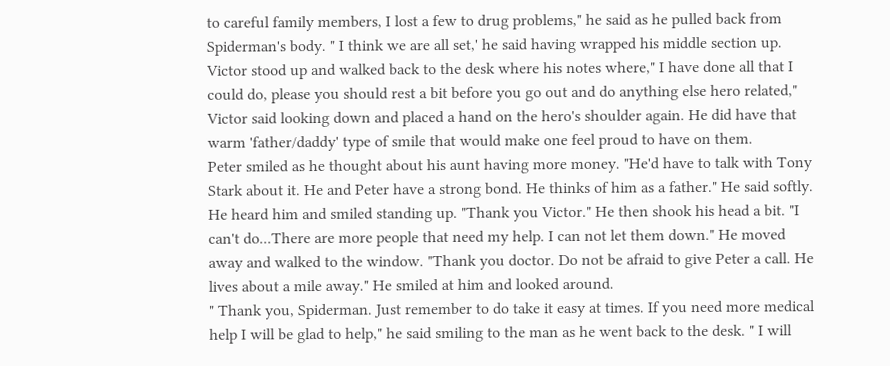to careful family members, I lost a few to drug problems," he said as he pulled back from Spiderman's body. " I think we are all set,' he said having wrapped his middle section up. Victor stood up and walked back to the desk where his notes where," I have done all that I could do, please you should rest a bit before you go out and do anything else hero related," Victor said looking down and placed a hand on the hero's shoulder again. He did have that warm 'father/daddy' type of smile that would make one feel proud to have on them.
Peter smiled as he thought about his aunt having more money. "He'd have to talk with Tony Stark about it. He and Peter have a strong bond. He thinks of him as a father." He said softly. He heard him and smiled standing up. "Thank you Victor." He then shook his head a bit. "I can't do...There are more people that need my help. I can not let them down." He moved away and walked to the window. "Thank you doctor. Do not be afraid to give Peter a call. He lives about a mile away." He smiled at him and looked around.
" Thank you, Spiderman. Just remember to do take it easy at times. If you need more medical help I will be glad to help," he said smiling to the man as he went back to the desk. " I will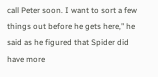call Peter soon. I want to sort a few things out before he gets here," he said as he figured that Spider did have more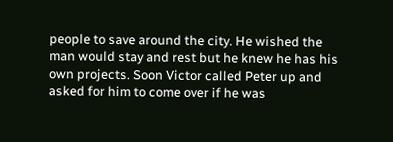people to save around the city. He wished the man would stay and rest but he knew he has his own projects. Soon Victor called Peter up and asked for him to come over if he was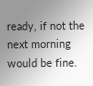ready, if not the next morning would be fine.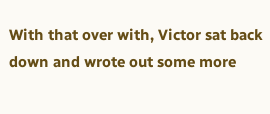With that over with, Victor sat back down and wrote out some more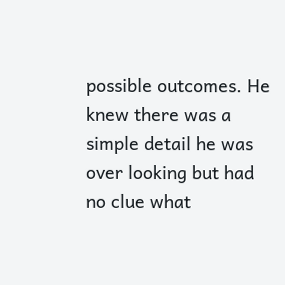possible outcomes. He knew there was a simple detail he was over looking but had no clue what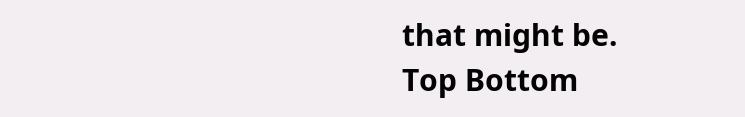that might be.
Top Bottom